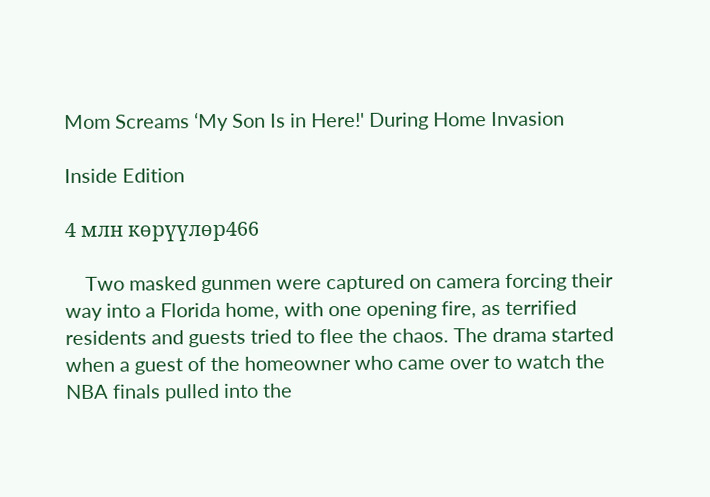Mom Screams ‘My Son Is in Here!' During Home Invasion

Inside Edition

4 млн көрүүлөр466

    Two masked gunmen were captured on camera forcing their way into a Florida home, with one opening fire, as terrified residents and guests tried to flee the chaos. The drama started when a guest of the homeowner who came over to watch the NBA finals pulled into the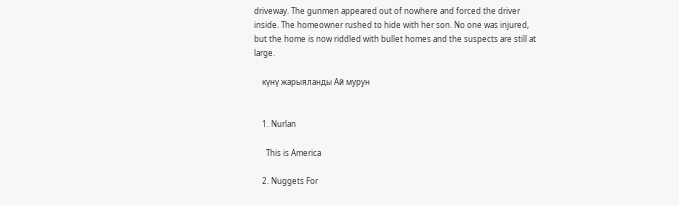driveway. The gunmen appeared out of nowhere and forced the driver inside. The homeowner rushed to hide with her son. No one was injured, but the home is now riddled with bullet homes and the suspects are still at large.

    күнү жарыяланды Ай мурун


    1. Nurlan

      This is America

    2. Nuggets For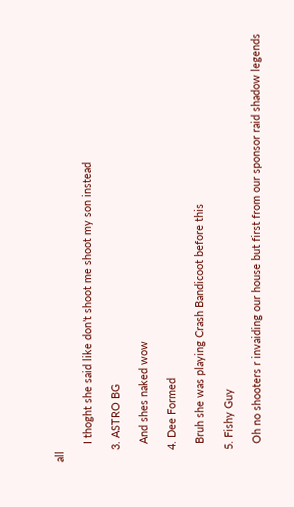all

      I thoght she said like don’t shoot me shoot my son instead

    3. ASTRO BG

      And shes naked wow

    4. Dee Formed

      Bruh she was playing Crash Bandicoot before this

    5. Fishy Guy

      Oh no shooters r invaiding our house but first from our sponsor raid shadow legends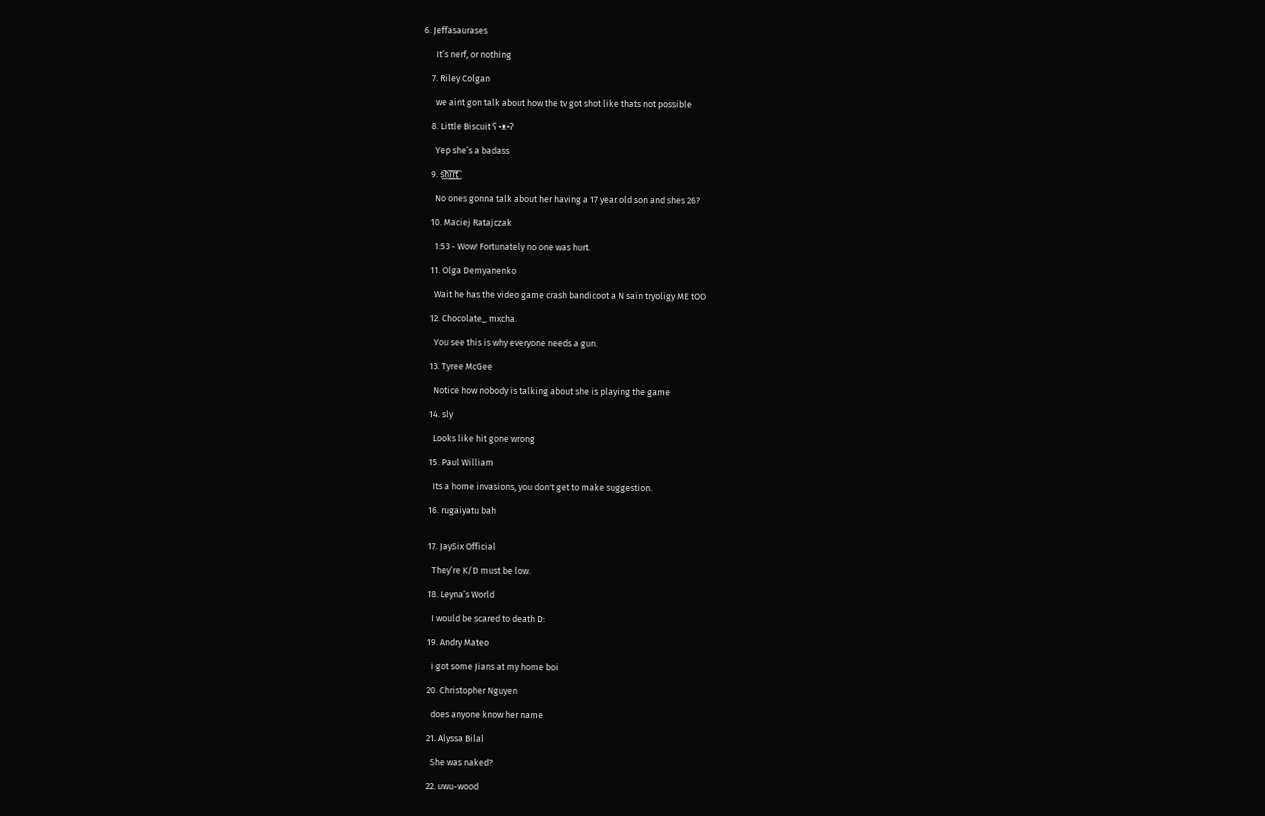6. Jeffasaurases

      It’s nerf, or nothing

    7. Riley Colgan

      we aint gon talk about how the tv got shot like thats not possible

    8. Little Biscuit ʕ •ᴥ•ʔ

      Yep she’s a badass

    9. s͜͡h͜͡i͜͡r͜͡t͜͡

      No ones gonna talk about her having a 17 year old son and shes 26?

    10. Maciej Ratajczak

      1:53 - Wow! Fortunately no one was hurt.

    11. Olga Demyanenko

      Wait he has the video game crash bandicoot a N sain tryoligy ME tOO

    12. Chocolate_ mxcha.

      You see this is why everyone needs a gun.

    13. Tyree McGee

      Notice how nobody is talking about she is playing the game

    14. sly

      Looks like hit gone wrong

    15. Paul William

      Its a home invasions, you don't get to make suggestion.

    16. rugaiyatu bah


    17. JaySix Official

      They’re K/D must be low.

    18. Leyna’s World

      I would be scared to death D:

    19. Andry Mateo

      i got some Jians at my home boi

    20. Christopher Nguyen

      does anyone know her name

    21. Alyssa Bilal

      She was naked?

    22. uwu-wood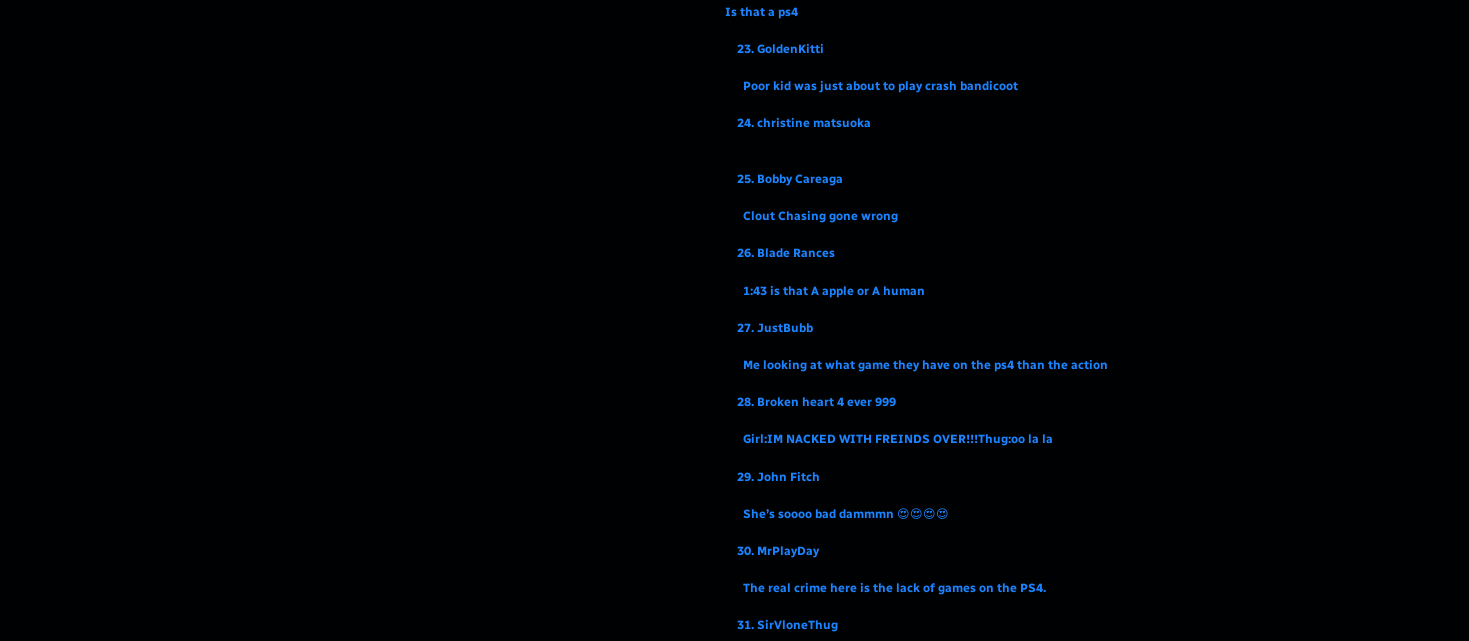Is that a ps4

    23. GoldenKitti

      Poor kid was just about to play crash bandicoot

    24. christine matsuoka


    25. Bobby Careaga

      Clout Chasing gone wrong

    26. Blade Rances

      1:43 is that A apple or A human

    27. JustBubb

      Me looking at what game they have on the ps4 than the action

    28. Broken heart 4 ever 999

      Girl:IM NACKED WITH FREINDS OVER!!!Thug:oo la la

    29. John Fitch

      She’s soooo bad dammmn 😍😍😍😍

    30. MrPlayDay

      The real crime here is the lack of games on the PS4.

    31. SirVloneThug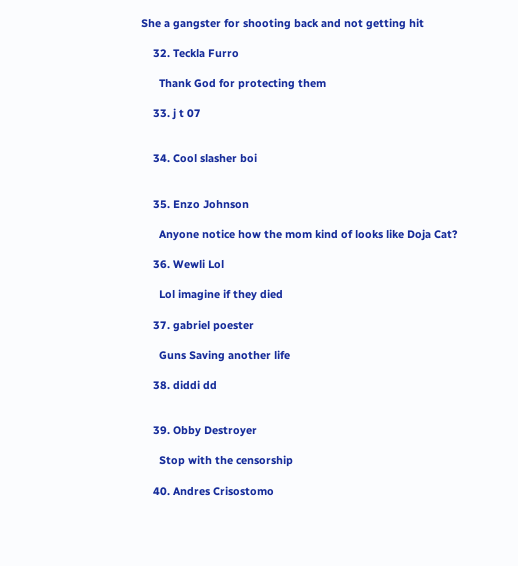She a gangster for shooting back and not getting hit

    32. Teckla Furro

      Thank God for protecting them

    33. j t 07


    34. Cool slasher boi


    35. Enzo Johnson

      Anyone notice how the mom kind of looks like Doja Cat?

    36. Wewli Lol

      Lol imagine if they died

    37. gabriel poester

      Guns Saving another life

    38. diddi dd


    39. Obby Destroyer

      Stop with the censorship

    40. Andres Crisostomo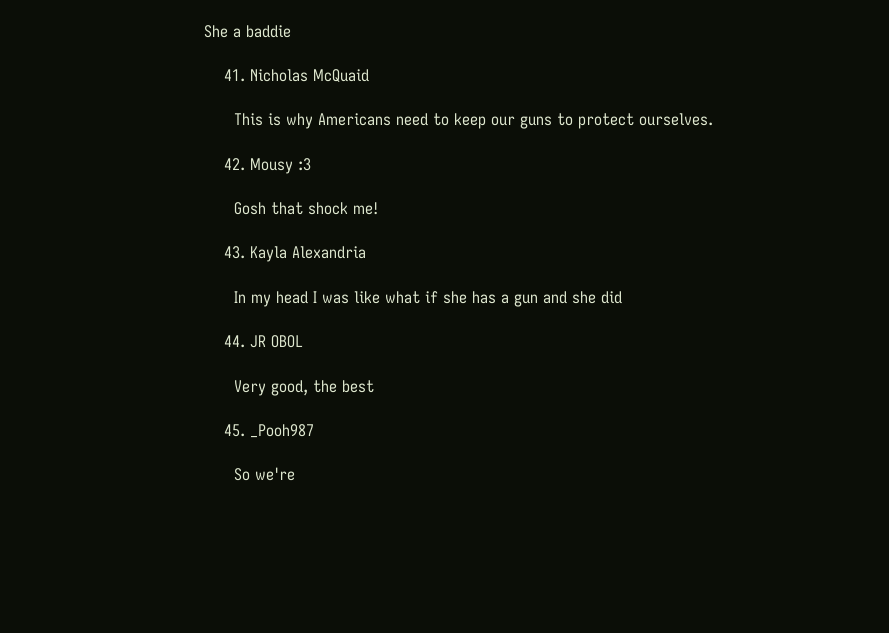She a baddie

    41. Nicholas McQuaid

      This is why Americans need to keep our guns to protect ourselves.

    42. Mousy :3

      Gosh that shock me!

    43. Kayla Alexandria

      In my head I was like what if she has a gun and she did

    44. JR OBOL

      Very good, the best

    45. _Pooh987

      So we're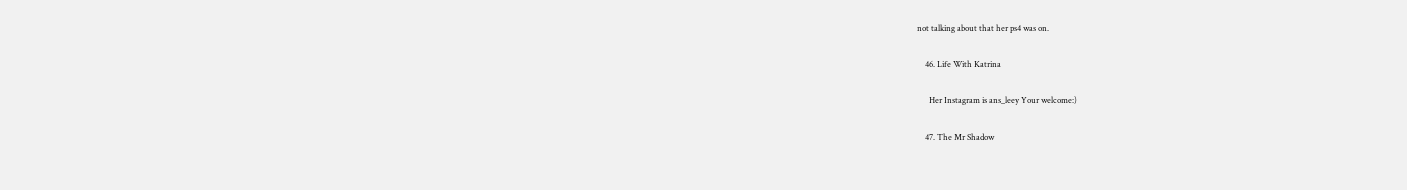not talking about that her ps4 was on.

    46. Life With Katrina

      Her Instagram is ans_leey Your welcome:)

    47. The Mr Shadow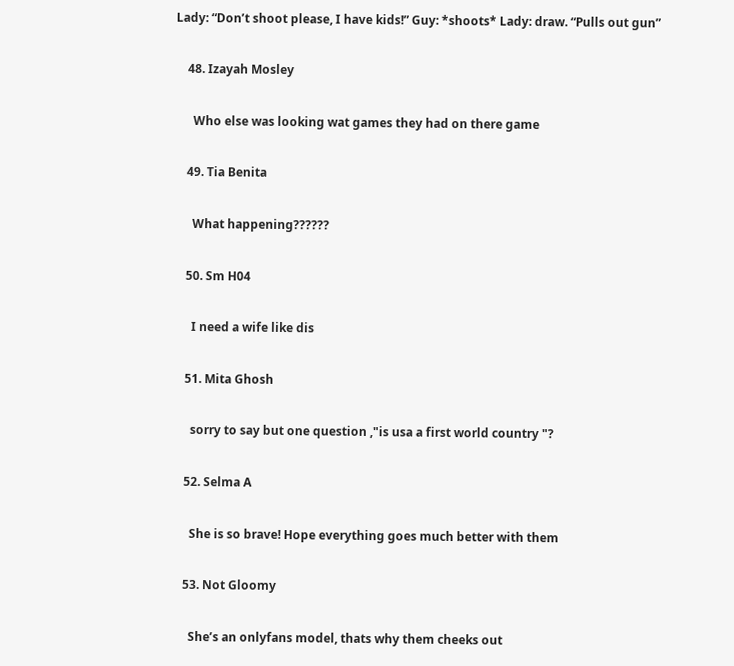Lady: “Don’t shoot please, I have kids!” Guy: *shoots* Lady: draw. “Pulls out gun”

    48. Izayah Mosley

      Who else was looking wat games they had on there game

    49. Tia Benita

      What happening??????

    50. Sm H04

      I need a wife like dis

    51. Mita Ghosh

      sorry to say but one question ,"is usa a first world country "?

    52. Selma A

      She is so brave! Hope everything goes much better with them

    53. Not Gloomy

      She’s an onlyfans model, thats why them cheeks out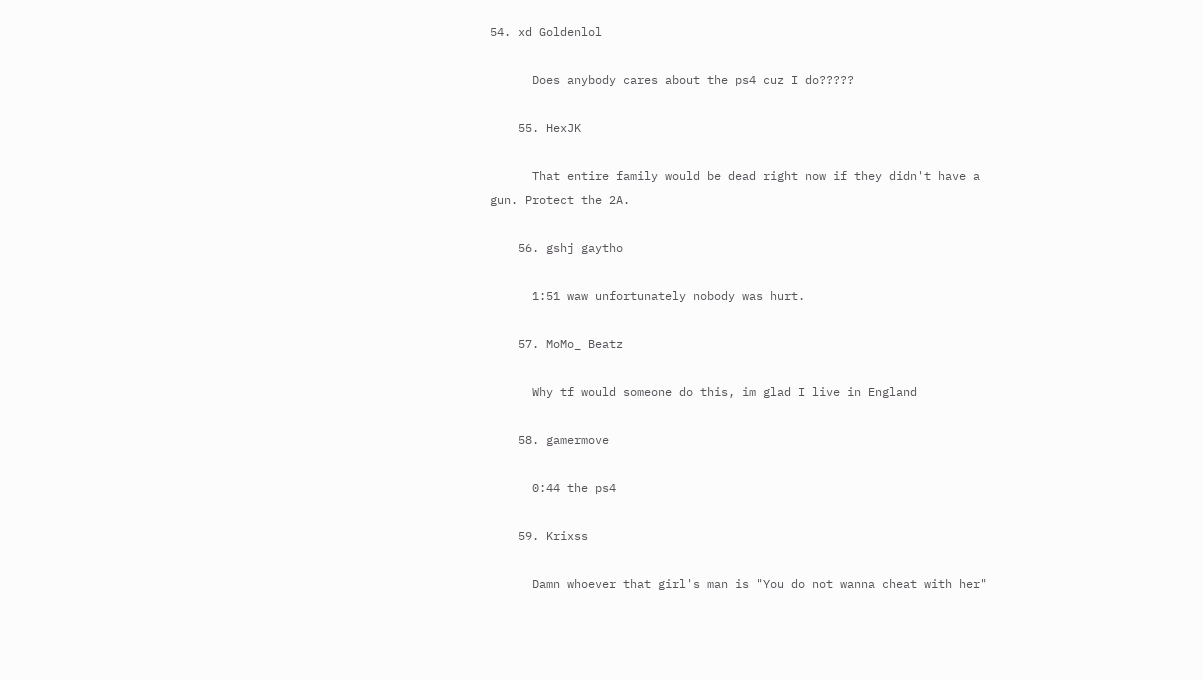54. xd Goldenlol

      Does anybody cares about the ps4 cuz I do?????

    55. HexJK

      That entire family would be dead right now if they didn't have a gun. Protect the 2A.

    56. gshj gaytho

      1:51 waw unfortunately nobody was hurt.

    57. MoMo_ Beatz

      Why tf would someone do this, im glad I live in England

    58. gamermove

      0:44 the ps4

    59. Krixss

      Damn whoever that girl's man is "You do not wanna cheat with her"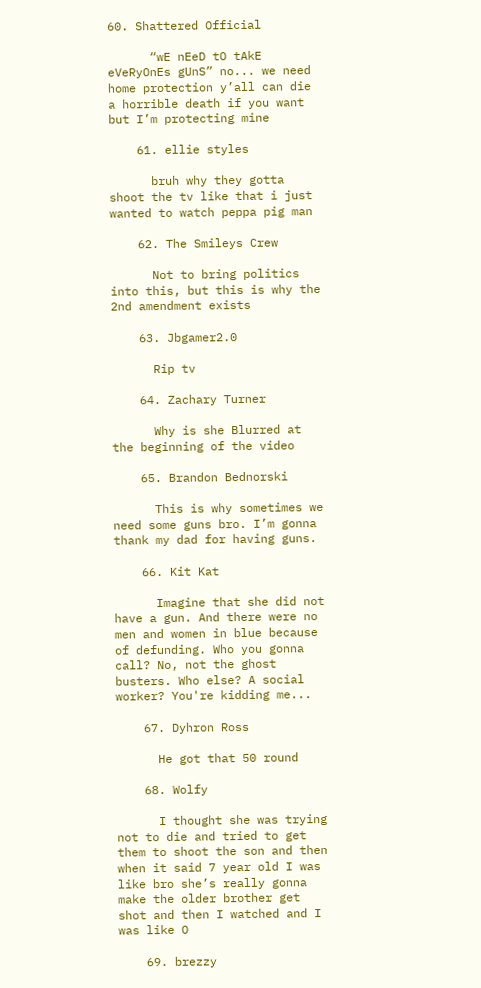60. Shattered Official

      “wE nEeD tO tAkE eVeRyOnEs gUnS” no... we need home protection y’all can die a horrible death if you want but I’m protecting mine

    61. ellie styles

      bruh why they gotta shoot the tv like that i just wanted to watch peppa pig man

    62. The Smileys Crew

      Not to bring politics into this, but this is why the 2nd amendment exists

    63. Jbgamer2.0

      Rip tv

    64. Zachary Turner

      Why is she Blurred at the beginning of the video

    65. Brandon Bednorski

      This is why sometimes we need some guns bro. I’m gonna thank my dad for having guns.

    66. Kit Kat

      Imagine that she did not have a gun. And there were no men and women in blue because of defunding. Who you gonna call? No, not the ghost busters. Who else? A social worker? You're kidding me...

    67. Dyhron Ross

      He got that 50 round

    68. Wolfy

      I thought she was trying not to die and tried to get them to shoot the son and then when it said 7 year old I was like bro she’s really gonna make the older brother get shot and then I watched and I was like O

    69. brezzy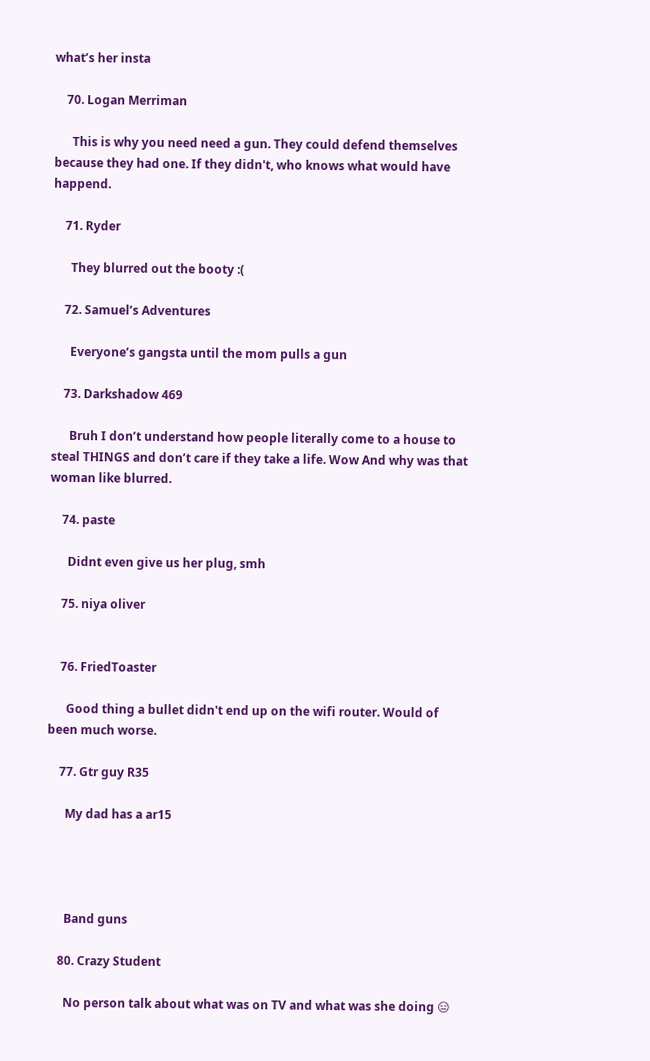what’s her insta

    70. Logan Merriman

      This is why you need need a gun. They could defend themselves because they had one. If they didn't, who knows what would have happend.

    71. Ryder

      They blurred out the booty :(

    72. Samuel’s Adventures

      Everyone’s gangsta until the mom pulls a gun

    73. Darkshadow 469

      Bruh I don’t understand how people literally come to a house to steal THINGS and don’t care if they take a life. Wow And why was that woman like blurred.

    74. paste

      Didnt even give us her plug, smh

    75. niya oliver


    76. FriedToaster

      Good thing a bullet didn't end up on the wifi router. Would of been much worse.

    77. Gtr guy R35

      My dad has a ar15




      Band guns

    80. Crazy Student

      No person talk about what was on TV and what was she doing 😑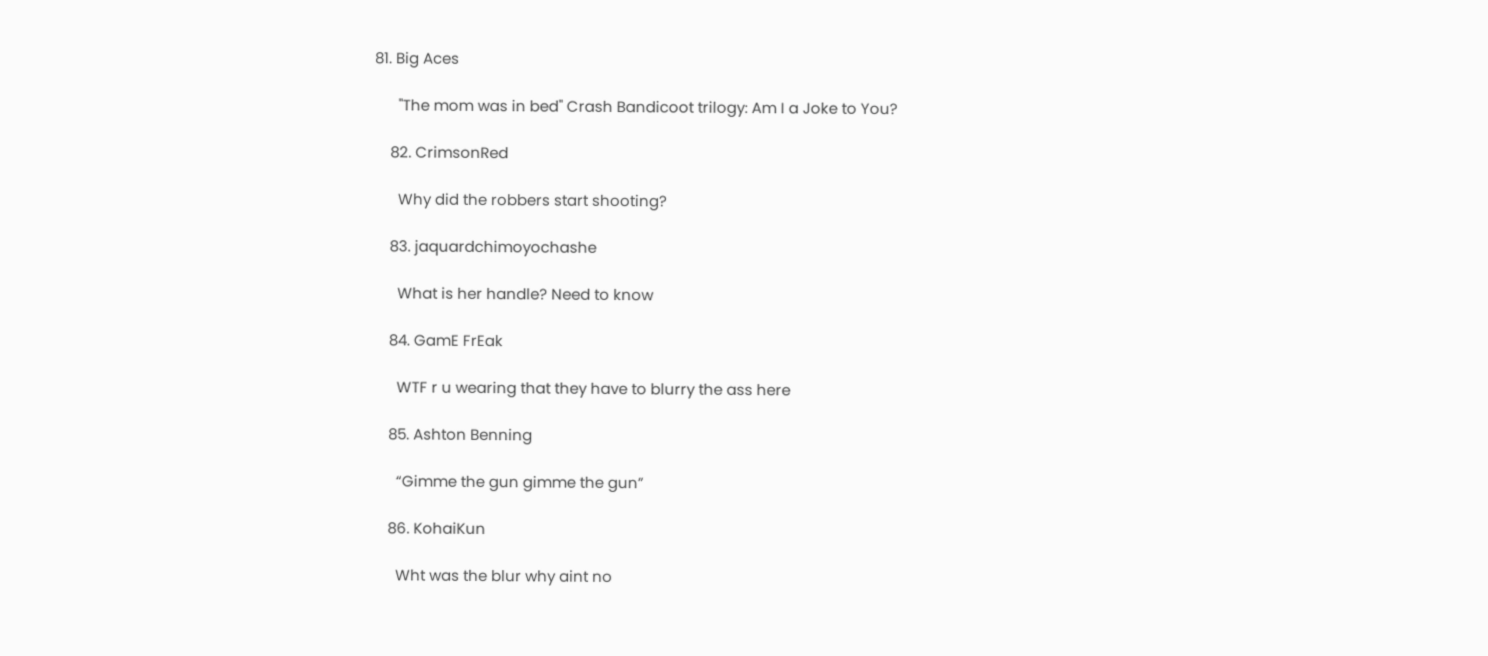81. Big Aces

      "The mom was in bed" Crash Bandicoot trilogy: Am I a Joke to You?

    82. CrimsonRed

      Why did the robbers start shooting?

    83. jaquardchimoyochashe

      What is her handle? Need to know

    84. GamE FrEak

      WTF r u wearing that they have to blurry the ass here

    85. Ashton Benning

      “Gimme the gun gimme the gun”

    86. KohaiKun

      Wht was the blur why aint no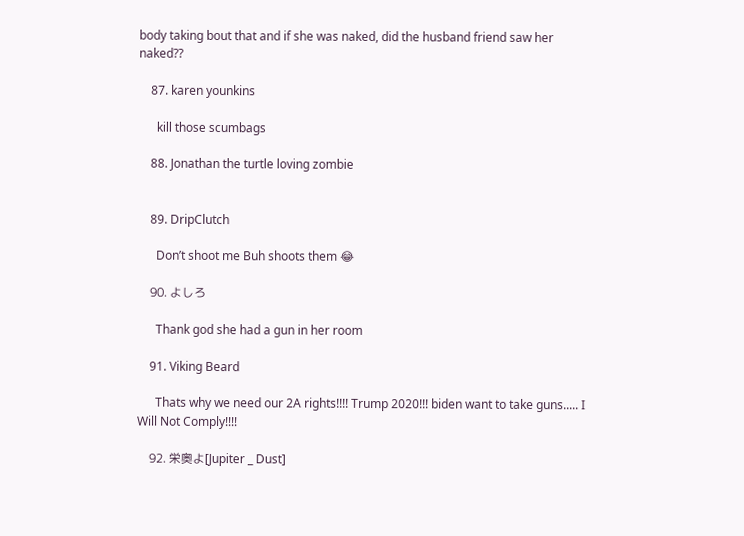body taking bout that and if she was naked, did the husband friend saw her naked??

    87. karen younkins

      kill those scumbags

    88. Jonathan the turtle loving zombie


    89. DripClutch

      Don’t shoot me Buh shoots them 😂

    90. よしろ

      Thank god she had a gun in her room

    91. Viking Beard

      Thats why we need our 2A rights!!!! Trump 2020!!! biden want to take guns..... I Will Not Comply!!!!

    92. 栄奥よ[Jupiter _ Dust]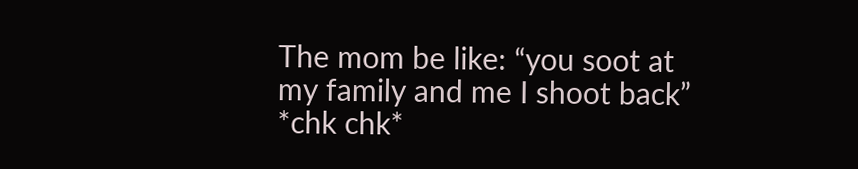The mom be like: “you soot at my family and me I shoot back” *chk chk*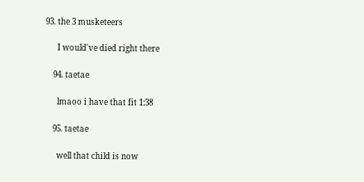93. the 3 musketeers

      I would've died right there

    94. taetae

      lmaoo i have that fit 1:38

    95. taetae

      well that child is now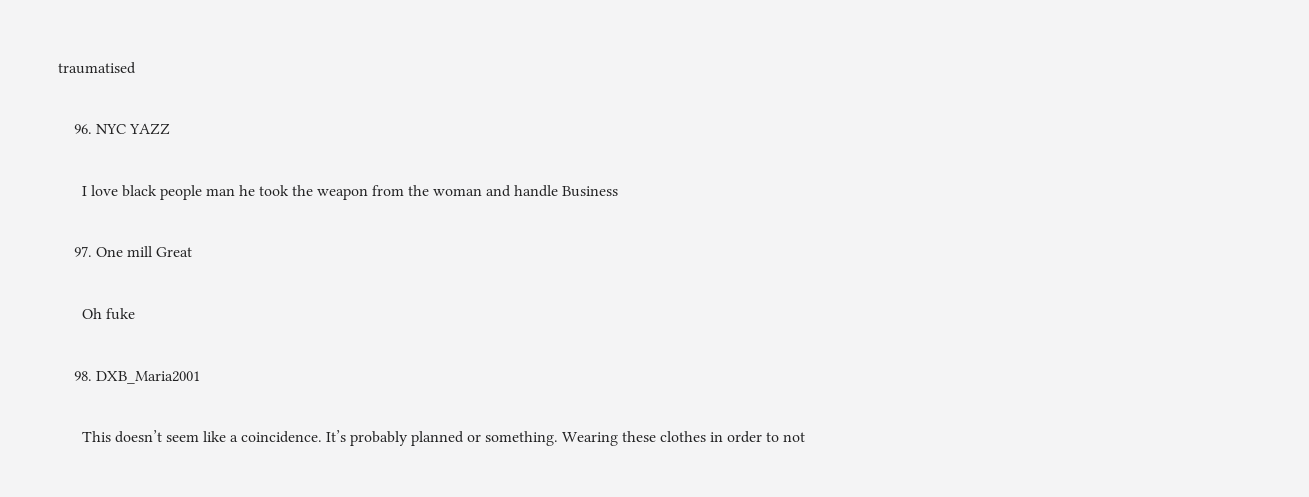traumatised

    96. NYC YAZZ

      I love black people man he took the weapon from the woman and handle Business

    97. One mill Great

      Oh fuke

    98. DXB_Maria2001

      This doesn’t seem like a coincidence. It’s probably planned or something. Wearing these clothes in order to not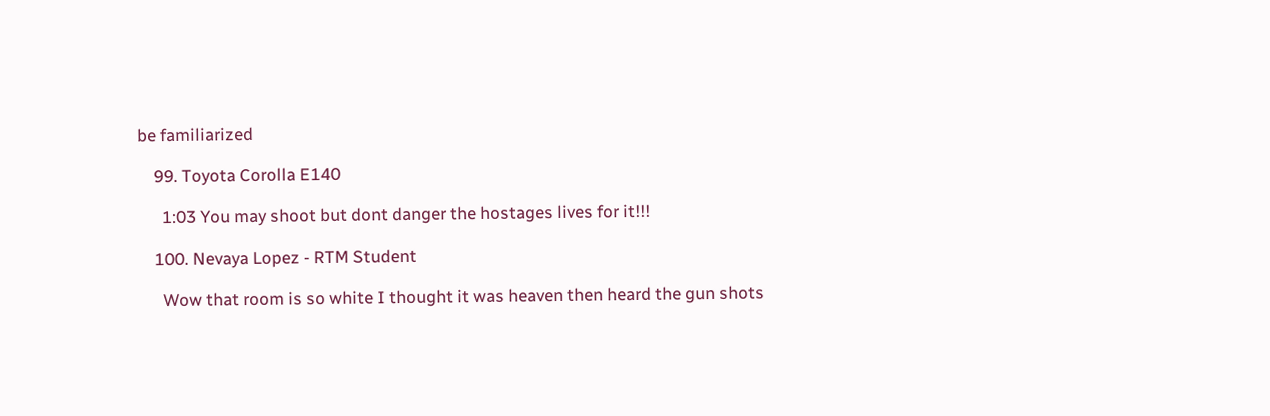be familiarized

    99. Toyota Corolla E140

      1:03 You may shoot but dont danger the hostages lives for it!!!

    100. Nevaya Lopez - RTM Student

      Wow that room is so white I thought it was heaven then heard the gun shots